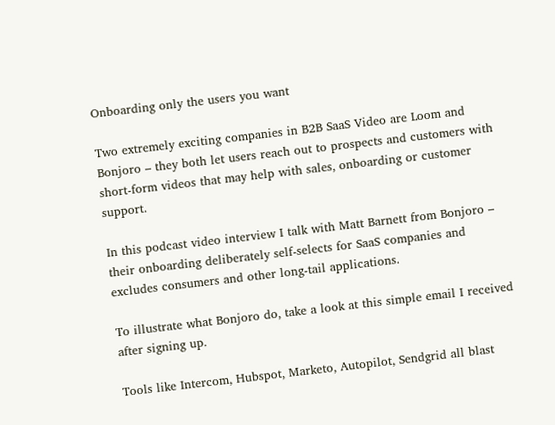Onboarding only the users you want

Two extremely exciting companies in B2B SaaS Video are Loom and Bonjoro – they both let users reach out to prospects and customers with short-form videos that may help with sales, onboarding or customer support.

In this podcast video interview I talk with Matt Barnett from Bonjoro – their onboarding deliberately self-selects for SaaS companies and excludes consumers and other long-tail applications.

To illustrate what Bonjoro do, take a look at this simple email I received after signing up.

Tools like Intercom, Hubspot, Marketo, Autopilot, Sendgrid all blast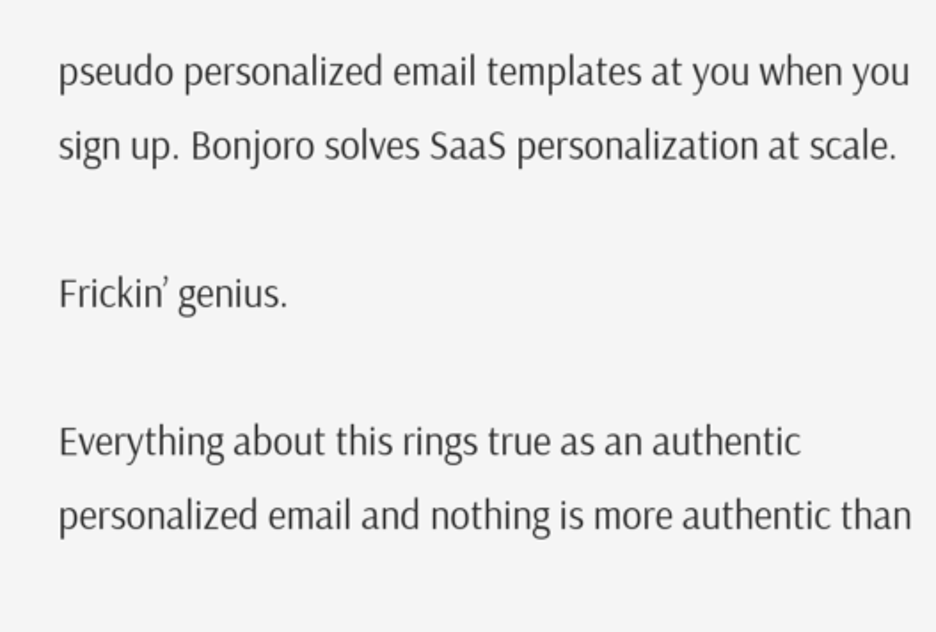pseudo personalized email templates at you when you sign up. Bonjoro solves SaaS personalization at scale.

Frickin’ genius.

Everything about this rings true as an authentic personalized email and nothing is more authentic than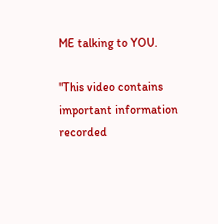ME talking to YOU.

"This video contains important information recorded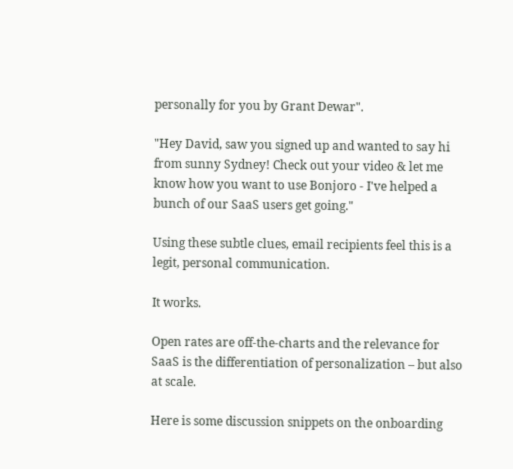personally for you by Grant Dewar".

"Hey David, saw you signed up and wanted to say hi from sunny Sydney! Check out your video & let me know how you want to use Bonjoro - I've helped a bunch of our SaaS users get going."

Using these subtle clues, email recipients feel this is a legit, personal communication.

It works.

Open rates are off-the-charts and the relevance for SaaS is the differentiation of personalization – but also at scale.

Here is some discussion snippets on the onboarding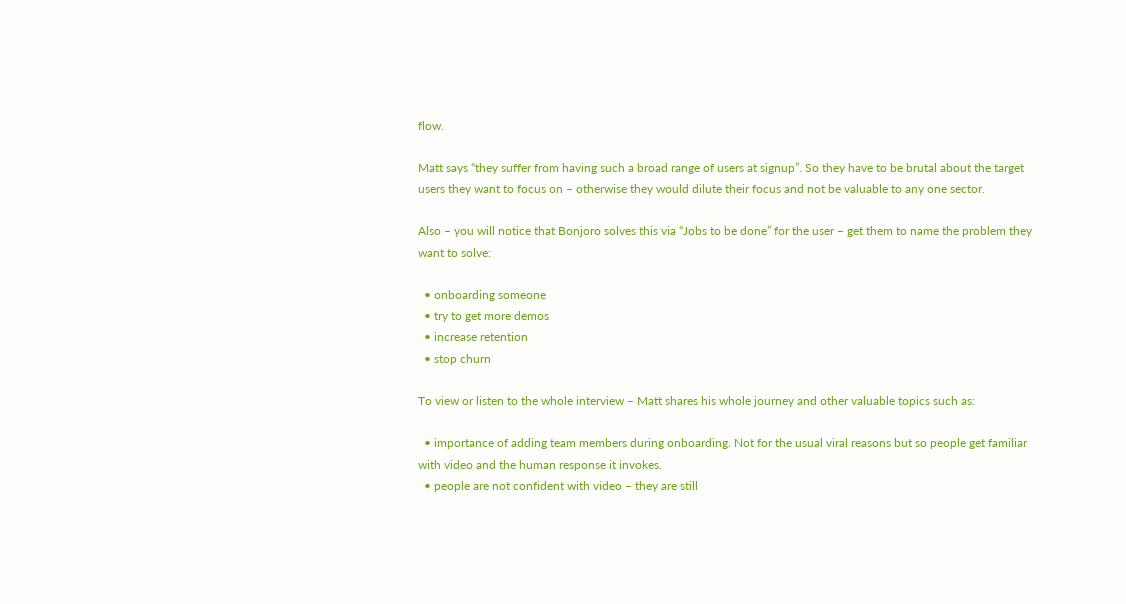flow.

Matt says “they suffer from having such a broad range of users at signup”. So they have to be brutal about the target users they want to focus on – otherwise they would dilute their focus and not be valuable to any one sector.

Also – you will notice that Bonjoro solves this via “Jobs to be done” for the user – get them to name the problem they want to solve:

  • onboarding someone
  • try to get more demos
  • increase retention
  • stop churn

To view or listen to the whole interview – Matt shares his whole journey and other valuable topics such as:

  • importance of adding team members during onboarding. Not for the usual viral reasons but so people get familiar with video and the human response it invokes.
  • people are not confident with video – they are still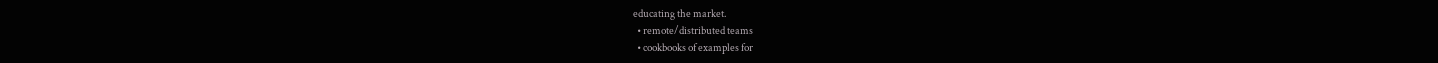educating the market.
  • remote/distributed teams
  • cookbooks of examples for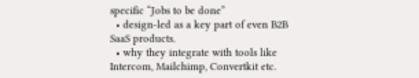specific “Jobs to be done”
  • design-led as a key part of even B2B SaaS products.
  • why they integrate with tools like Intercom, Mailchimp, Convertkit etc.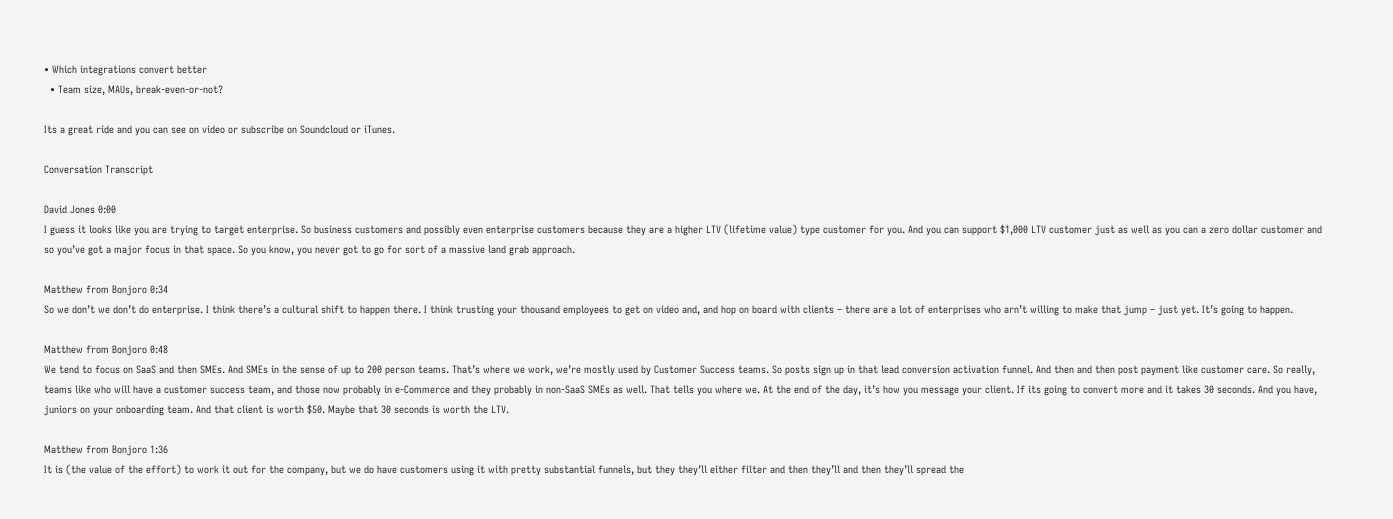• Which integrations convert better
  • Team size, MAUs, break-even-or-not?

Its a great ride and you can see on video or subscribe on Soundcloud or iTunes.

Conversation Transcript

David Jones 0:00
I guess it looks like you are trying to target enterprise. So business customers and possibly even enterprise customers because they are a higher LTV (lifetime value) type customer for you. And you can support $1,000 LTV customer just as well as you can a zero dollar customer and so you’ve got a major focus in that space. So you know, you never got to go for sort of a massive land grab approach.

Matthew from Bonjoro 0:34
So we don’t we don’t do enterprise. I think there’s a cultural shift to happen there. I think trusting your thousand employees to get on video and, and hop on board with clients – there are a lot of enterprises who arn’t willing to make that jump – just yet. It’s going to happen.

Matthew from Bonjoro 0:48
We tend to focus on SaaS and then SMEs. And SMEs in the sense of up to 200 person teams. That’s where we work, we’re mostly used by Customer Success teams. So posts sign up in that lead conversion activation funnel. And then and then post payment like customer care. So really, teams like who will have a customer success team, and those now probably in e-Commerce and they probably in non-SaaS SMEs as well. That tells you where we. At the end of the day, it’s how you message your client. If its going to convert more and it takes 30 seconds. And you have, juniors on your onboarding team. And that client is worth $50. Maybe that 30 seconds is worth the LTV.

Matthew from Bonjoro 1:36
It is (the value of the effort) to work it out for the company, but we do have customers using it with pretty substantial funnels, but they they’ll either filter and then they’ll and then they’ll spread the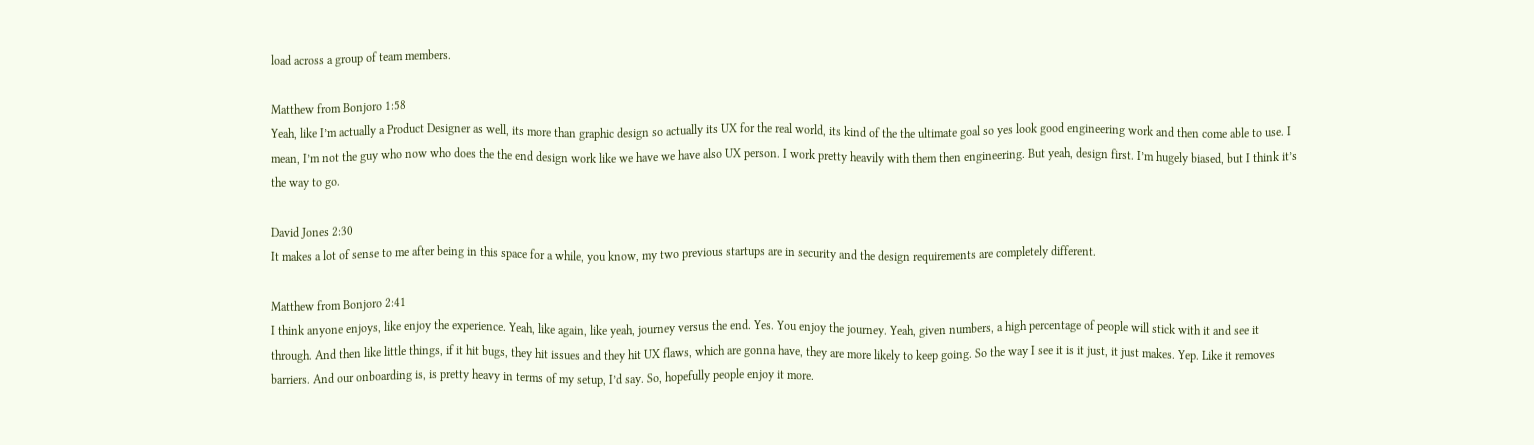load across a group of team members.

Matthew from Bonjoro 1:58
Yeah, like I’m actually a Product Designer as well, its more than graphic design so actually its UX for the real world, its kind of the the ultimate goal so yes look good engineering work and then come able to use. I mean, I’m not the guy who now who does the the end design work like we have we have also UX person. I work pretty heavily with them then engineering. But yeah, design first. I’m hugely biased, but I think it’s the way to go.

David Jones 2:30
It makes a lot of sense to me after being in this space for a while, you know, my two previous startups are in security and the design requirements are completely different.

Matthew from Bonjoro 2:41
I think anyone enjoys, like enjoy the experience. Yeah, like again, like yeah, journey versus the end. Yes. You enjoy the journey. Yeah, given numbers, a high percentage of people will stick with it and see it through. And then like little things, if it hit bugs, they hit issues and they hit UX flaws, which are gonna have, they are more likely to keep going. So the way I see it is it just, it just makes. Yep. Like it removes barriers. And our onboarding is, is pretty heavy in terms of my setup, I’d say. So, hopefully people enjoy it more.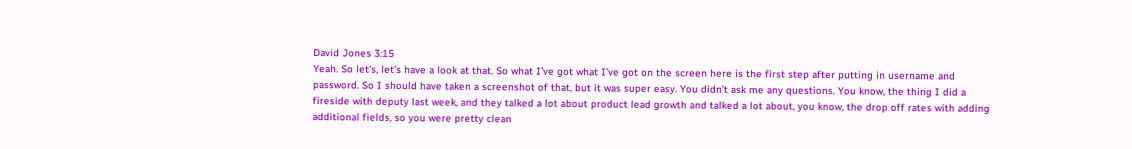David Jones 3:15
Yeah. So let’s, let’s have a look at that. So what I’ve got what I’ve got on the screen here is the first step after putting in username and password. So I should have taken a screenshot of that, but it was super easy. You didn’t ask me any questions. You know, the thing I did a fireside with deputy last week, and they talked a lot about product lead growth and talked a lot about, you know, the drop off rates with adding additional fields, so you were pretty clean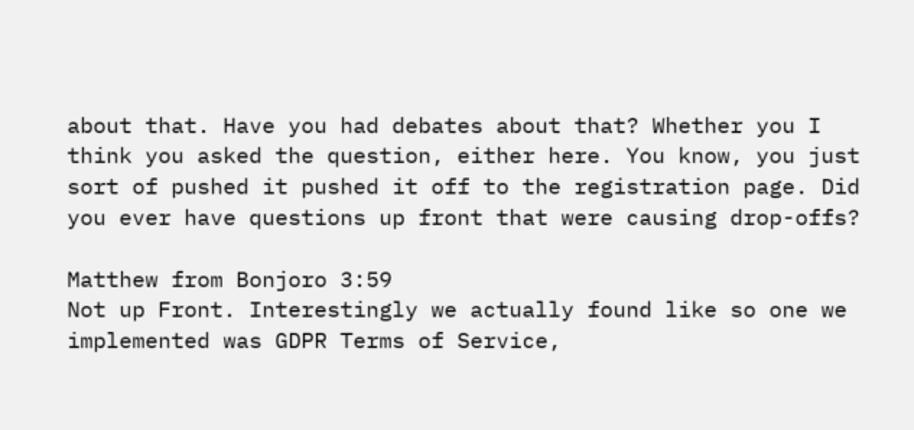about that. Have you had debates about that? Whether you I think you asked the question, either here. You know, you just sort of pushed it pushed it off to the registration page. Did you ever have questions up front that were causing drop-offs?

Matthew from Bonjoro 3:59
Not up Front. Interestingly we actually found like so one we implemented was GDPR Terms of Service,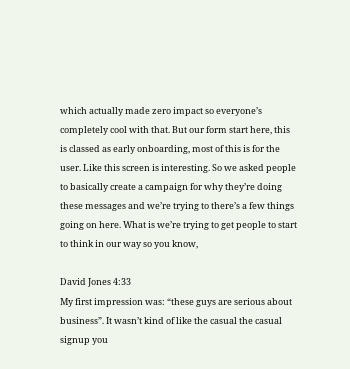which actually made zero impact so everyone’s completely cool with that. But our form start here, this is classed as early onboarding, most of this is for the user. Like this screen is interesting. So we asked people to basically create a campaign for why they’re doing these messages and we’re trying to there’s a few things going on here. What is we’re trying to get people to start to think in our way so you know,

David Jones 4:33
My first impression was: “these guys are serious about business”. It wasn’t kind of like the casual the casual signup you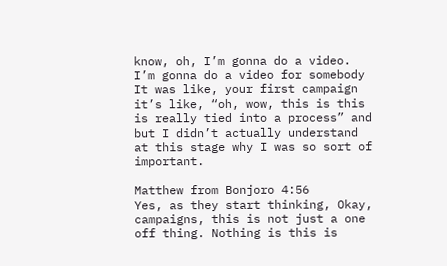know, oh, I’m gonna do a video. I’m gonna do a video for somebody It was like, your first campaign it’s like, “oh, wow, this is this is really tied into a process” and but I didn’t actually understand at this stage why I was so sort of important.

Matthew from Bonjoro 4:56
Yes, as they start thinking, Okay, campaigns, this is not just a one off thing. Nothing is this is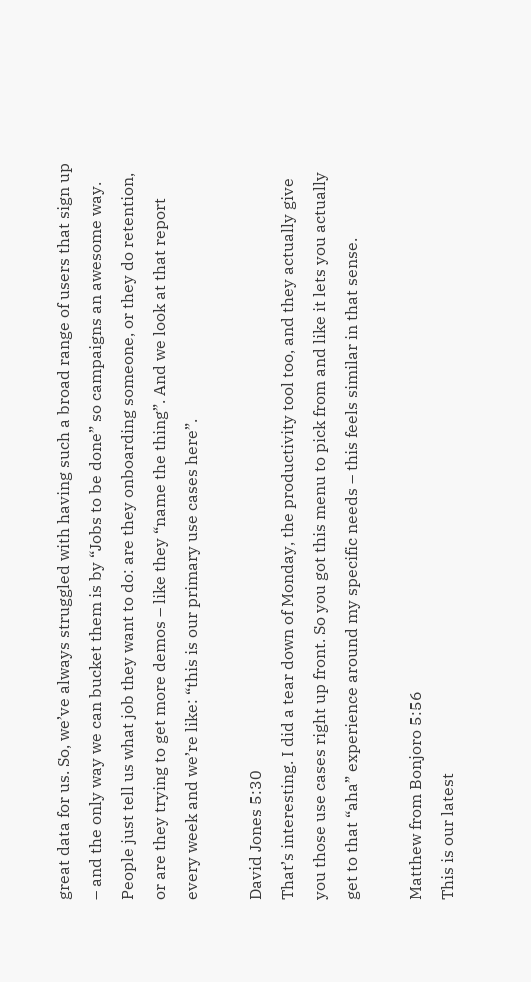great data for us. So, we’ve always struggled with having such a broad range of users that sign up – and the only way we can bucket them is by “Jobs to be done” so campaigns an awesome way. People just tell us what job they want to do: are they onboarding someone, or they do retention, or are they trying to get more demos – like they “name the thing”. And we look at that report every week and we’re like: “this is our primary use cases here”.

David Jones 5:30
That’s interesting. I did a tear down of Monday, the productivity tool too, and they actually give you those use cases right up front. So you got this menu to pick from and like it lets you actually get to that “aha” experience around my specific needs – this feels similar in that sense.

Matthew from Bonjoro 5:56
This is our latest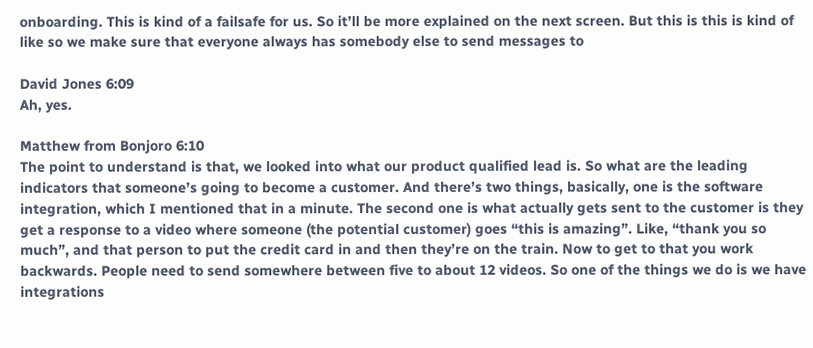onboarding. This is kind of a failsafe for us. So it’ll be more explained on the next screen. But this is this is kind of like so we make sure that everyone always has somebody else to send messages to

David Jones 6:09
Ah, yes.

Matthew from Bonjoro 6:10
The point to understand is that, we looked into what our product qualified lead is. So what are the leading indicators that someone’s going to become a customer. And there’s two things, basically, one is the software integration, which I mentioned that in a minute. The second one is what actually gets sent to the customer is they get a response to a video where someone (the potential customer) goes “this is amazing”. Like, “thank you so much”, and that person to put the credit card in and then they’re on the train. Now to get to that you work backwards. People need to send somewhere between five to about 12 videos. So one of the things we do is we have integrations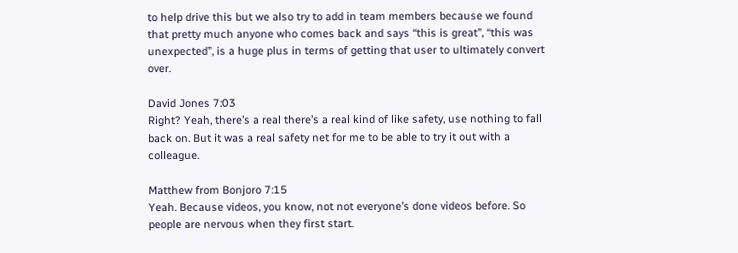to help drive this but we also try to add in team members because we found that pretty much anyone who comes back and says “this is great”, “this was unexpected”, is a huge plus in terms of getting that user to ultimately convert over.

David Jones 7:03
Right? Yeah, there’s a real there’s a real kind of like safety, use nothing to fall back on. But it was a real safety net for me to be able to try it out with a colleague.

Matthew from Bonjoro 7:15
Yeah. Because videos, you know, not not everyone’s done videos before. So people are nervous when they first start.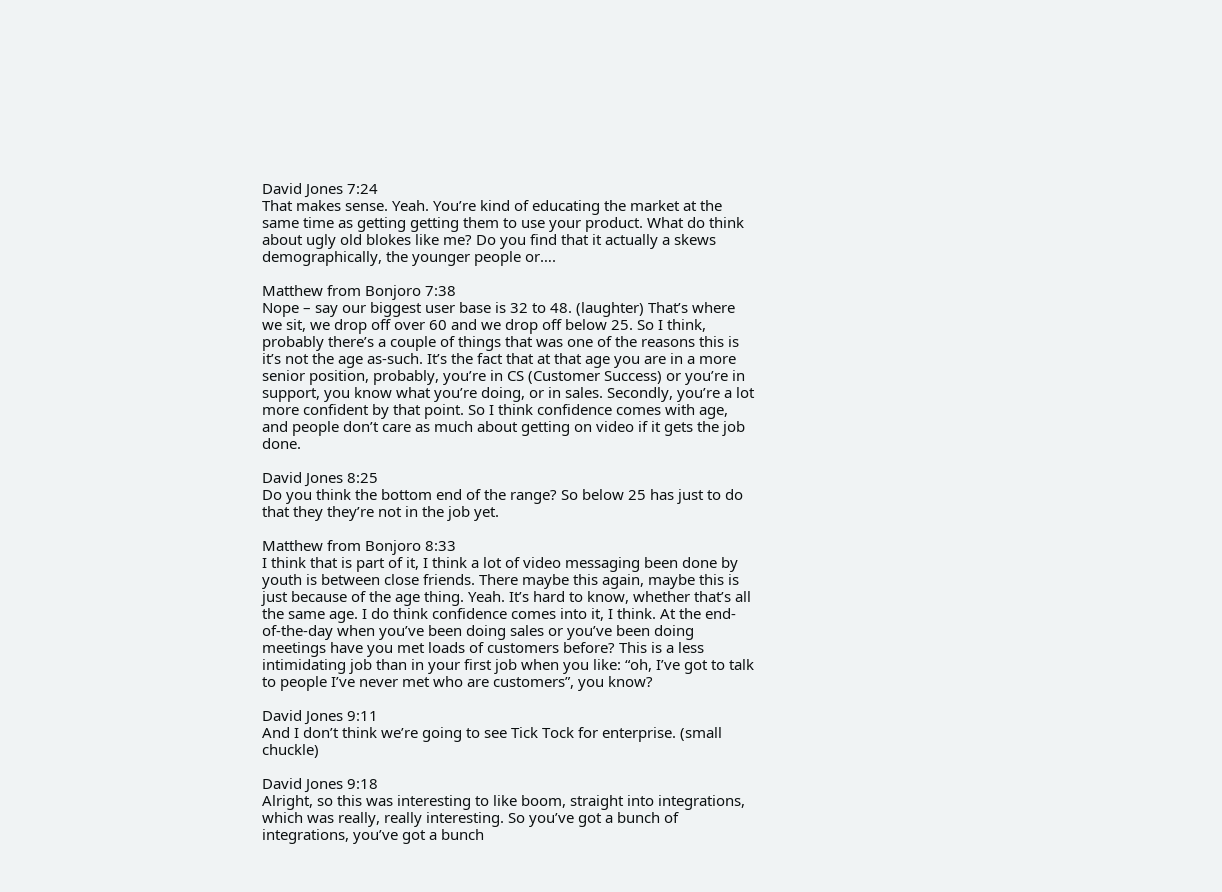David Jones 7:24
That makes sense. Yeah. You’re kind of educating the market at the same time as getting getting them to use your product. What do think about ugly old blokes like me? Do you find that it actually a skews demographically, the younger people or….

Matthew from Bonjoro 7:38
Nope – say our biggest user base is 32 to 48. (laughter) That’s where we sit, we drop off over 60 and we drop off below 25. So I think, probably there’s a couple of things that was one of the reasons this is it’s not the age as-such. It’s the fact that at that age you are in a more senior position, probably, you’re in CS (Customer Success) or you’re in support, you know what you’re doing, or in sales. Secondly, you’re a lot more confident by that point. So I think confidence comes with age, and people don’t care as much about getting on video if it gets the job done.

David Jones 8:25
Do you think the bottom end of the range? So below 25 has just to do that they they’re not in the job yet.

Matthew from Bonjoro 8:33
I think that is part of it, I think a lot of video messaging been done by youth is between close friends. There maybe this again, maybe this is just because of the age thing. Yeah. It’s hard to know, whether that’s all the same age. I do think confidence comes into it, I think. At the end-of-the-day when you’ve been doing sales or you’ve been doing meetings have you met loads of customers before? This is a less intimidating job than in your first job when you like: “oh, I’ve got to talk to people I’ve never met who are customers”, you know?

David Jones 9:11
And I don’t think we’re going to see Tick Tock for enterprise. (small chuckle)

David Jones 9:18
Alright, so this was interesting to like boom, straight into integrations, which was really, really interesting. So you’ve got a bunch of integrations, you’ve got a bunch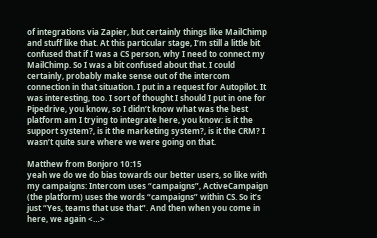of integrations via Zapier, but certainly things like MailChimp and stuff like that. At this particular stage, I’m still a little bit confused that if I was a CS person, why I need to connect my MailChimp. So I was a bit confused about that. I could certainly, probably make sense out of the intercom connection in that situation. I put in a request for Autopilot. It was interesting, too. I sort of thought I should I put in one for Pipedrive, you know, so I didn’t know what was the best platform am I trying to integrate here, you know: is it the support system?, is it the marketing system?, is it the CRM? I wasn’t quite sure where we were going on that.

Matthew from Bonjoro 10:15
yeah we do we do bias towards our better users, so like with my campaigns: Intercom uses “campaigns”, ActiveCampaign (the platform) uses the words “campaigns” within CS. So it’s just “Yes, teams that use that”. And then when you come in here, we again <…>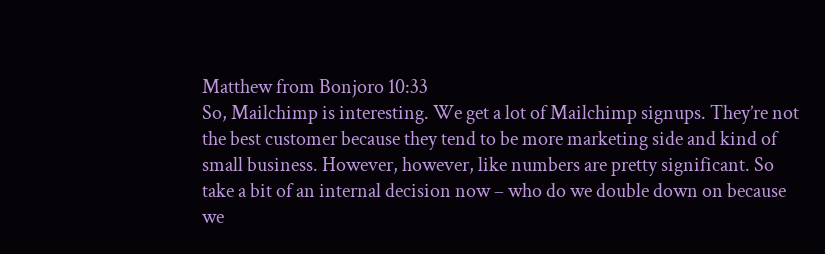Matthew from Bonjoro 10:33
So, Mailchimp is interesting. We get a lot of Mailchimp signups. They’re not the best customer because they tend to be more marketing side and kind of small business. However, however, like numbers are pretty significant. So take a bit of an internal decision now – who do we double down on because we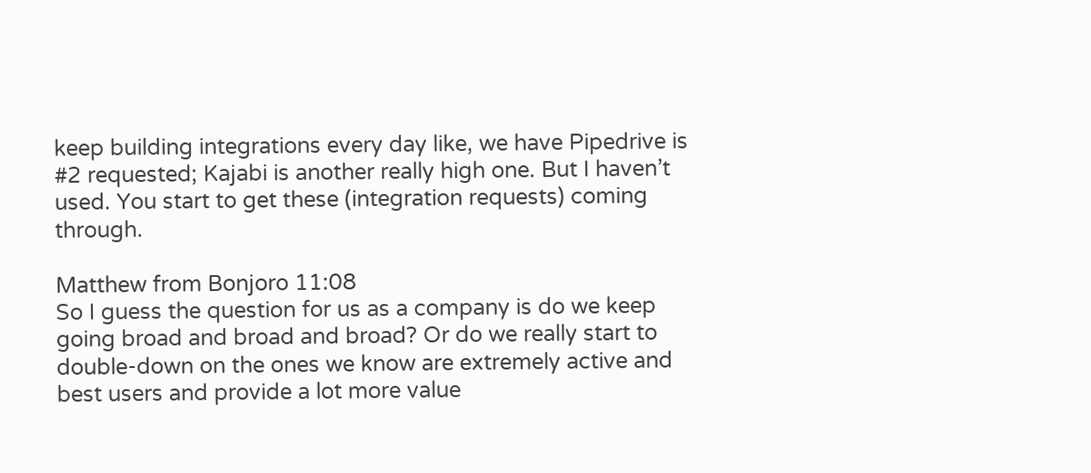keep building integrations every day like, we have Pipedrive is #2 requested; Kajabi is another really high one. But I haven’t used. You start to get these (integration requests) coming through.

Matthew from Bonjoro 11:08
So I guess the question for us as a company is do we keep going broad and broad and broad? Or do we really start to double-down on the ones we know are extremely active and best users and provide a lot more value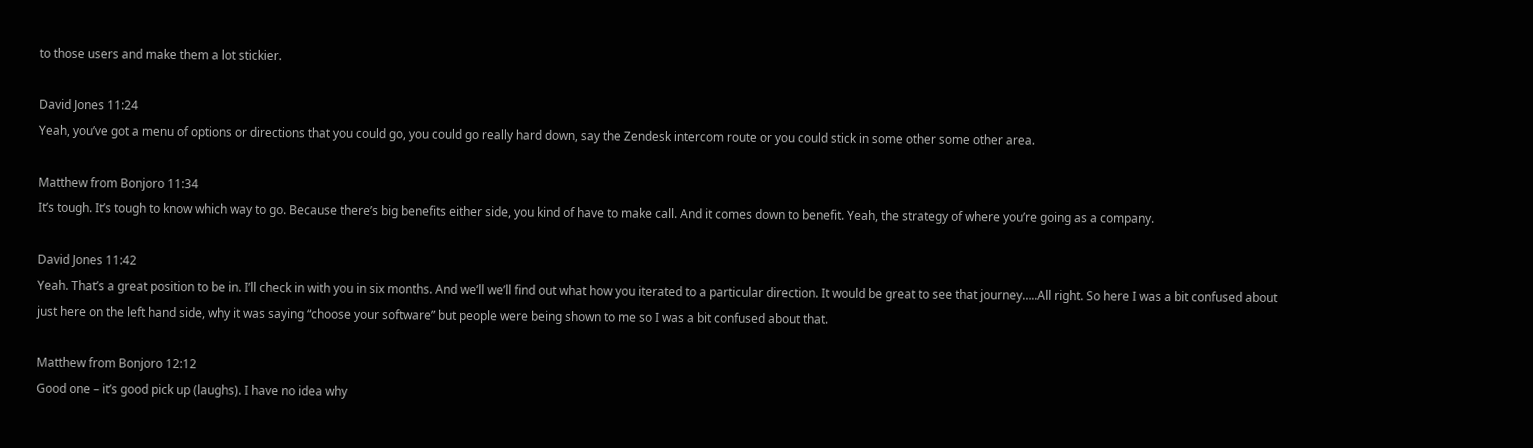to those users and make them a lot stickier.

David Jones 11:24
Yeah, you’ve got a menu of options or directions that you could go, you could go really hard down, say the Zendesk intercom route or you could stick in some other some other area.

Matthew from Bonjoro 11:34
It’s tough. It’s tough to know which way to go. Because there’s big benefits either side, you kind of have to make call. And it comes down to benefit. Yeah, the strategy of where you’re going as a company.

David Jones 11:42
Yeah. That’s a great position to be in. I’ll check in with you in six months. And we’ll we’ll find out what how you iterated to a particular direction. It would be great to see that journey…..All right. So here I was a bit confused about just here on the left hand side, why it was saying “choose your software” but people were being shown to me so I was a bit confused about that.

Matthew from Bonjoro 12:12
Good one – it’s good pick up (laughs). I have no idea why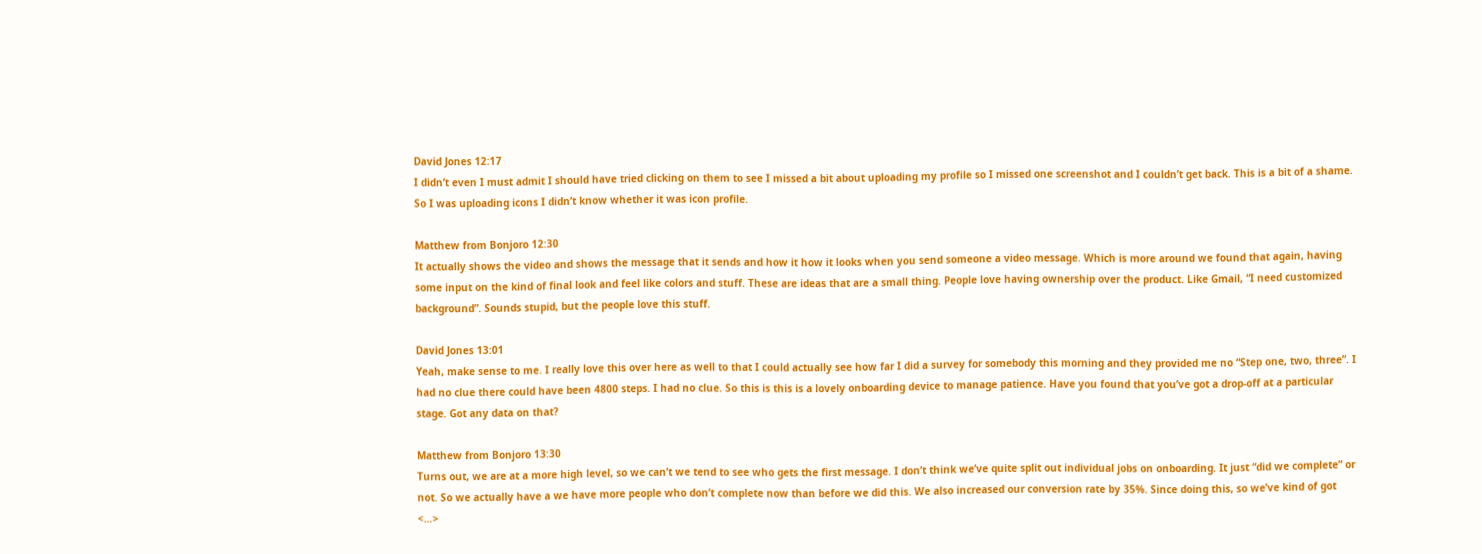David Jones 12:17
I didn’t even I must admit I should have tried clicking on them to see I missed a bit about uploading my profile so I missed one screenshot and I couldn’t get back. This is a bit of a shame. So I was uploading icons I didn’t know whether it was icon profile.

Matthew from Bonjoro 12:30
It actually shows the video and shows the message that it sends and how it how it looks when you send someone a video message. Which is more around we found that again, having some input on the kind of final look and feel like colors and stuff. These are ideas that are a small thing. People love having ownership over the product. Like Gmail, “I need customized background”. Sounds stupid, but the people love this stuff.

David Jones 13:01
Yeah, make sense to me. I really love this over here as well to that I could actually see how far I did a survey for somebody this morning and they provided me no “Step one, two, three”. I had no clue there could have been 4800 steps. I had no clue. So this is this is a lovely onboarding device to manage patience. Have you found that you’ve got a drop-off at a particular stage. Got any data on that?

Matthew from Bonjoro 13:30
Turns out, we are at a more high level, so we can’t we tend to see who gets the first message. I don’t think we’ve quite split out individual jobs on onboarding. It just “did we complete” or not. So we actually have a we have more people who don’t complete now than before we did this. We also increased our conversion rate by 35%. Since doing this, so we’ve kind of got <…>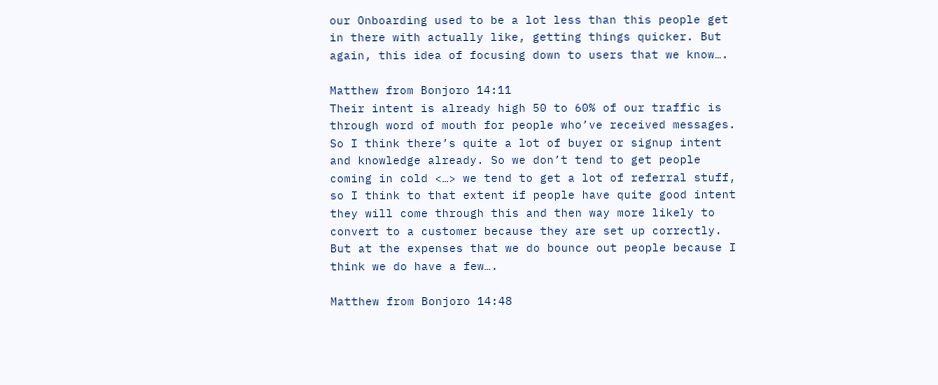our Onboarding used to be a lot less than this people get in there with actually like, getting things quicker. But again, this idea of focusing down to users that we know….

Matthew from Bonjoro 14:11
Their intent is already high 50 to 60% of our traffic is through word of mouth for people who’ve received messages. So I think there’s quite a lot of buyer or signup intent and knowledge already. So we don’t tend to get people coming in cold <…> we tend to get a lot of referral stuff, so I think to that extent if people have quite good intent they will come through this and then way more likely to convert to a customer because they are set up correctly. But at the expenses that we do bounce out people because I think we do have a few….

Matthew from Bonjoro 14:48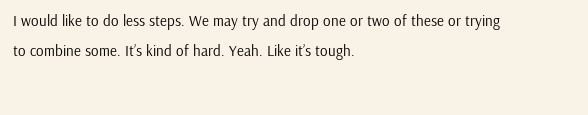I would like to do less steps. We may try and drop one or two of these or trying to combine some. It’s kind of hard. Yeah. Like it’s tough.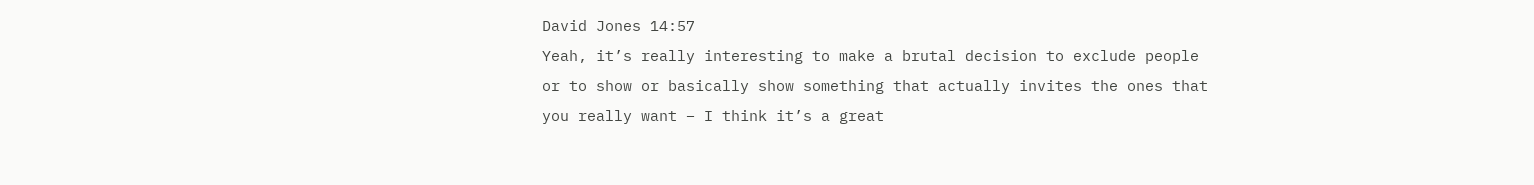David Jones 14:57
Yeah, it’s really interesting to make a brutal decision to exclude people or to show or basically show something that actually invites the ones that you really want – I think it’s a great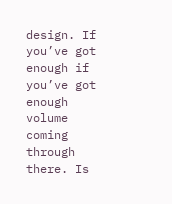design. If you’ve got enough if you’ve got enough volume coming through there. Is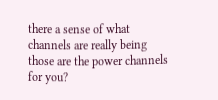there a sense of what channels are really being those are the power channels for you?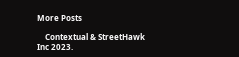More Posts

    Contextual & StreetHawk Inc 2023.